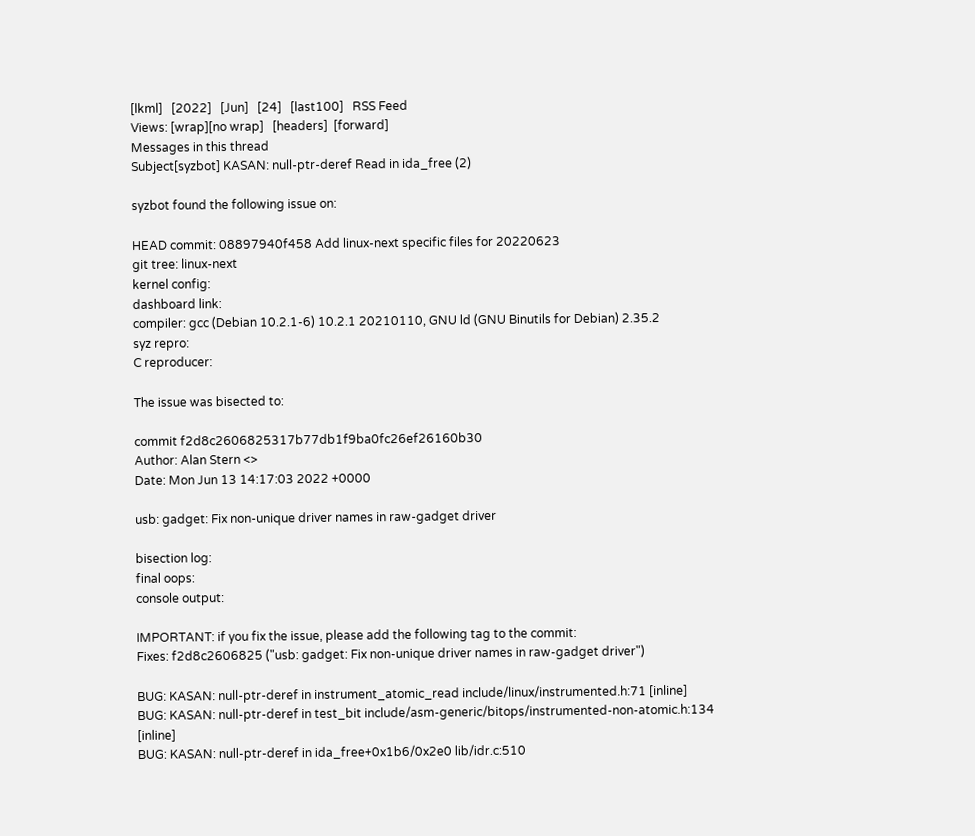[lkml]   [2022]   [Jun]   [24]   [last100]   RSS Feed
Views: [wrap][no wrap]   [headers]  [forward]
Messages in this thread
Subject[syzbot] KASAN: null-ptr-deref Read in ida_free (2)

syzbot found the following issue on:

HEAD commit: 08897940f458 Add linux-next specific files for 20220623
git tree: linux-next
kernel config:
dashboard link:
compiler: gcc (Debian 10.2.1-6) 10.2.1 20210110, GNU ld (GNU Binutils for Debian) 2.35.2
syz repro:
C reproducer:

The issue was bisected to:

commit f2d8c2606825317b77db1f9ba0fc26ef26160b30
Author: Alan Stern <>
Date: Mon Jun 13 14:17:03 2022 +0000

usb: gadget: Fix non-unique driver names in raw-gadget driver

bisection log:
final oops:
console output:

IMPORTANT: if you fix the issue, please add the following tag to the commit:
Fixes: f2d8c2606825 ("usb: gadget: Fix non-unique driver names in raw-gadget driver")

BUG: KASAN: null-ptr-deref in instrument_atomic_read include/linux/instrumented.h:71 [inline]
BUG: KASAN: null-ptr-deref in test_bit include/asm-generic/bitops/instrumented-non-atomic.h:134 [inline]
BUG: KASAN: null-ptr-deref in ida_free+0x1b6/0x2e0 lib/idr.c:510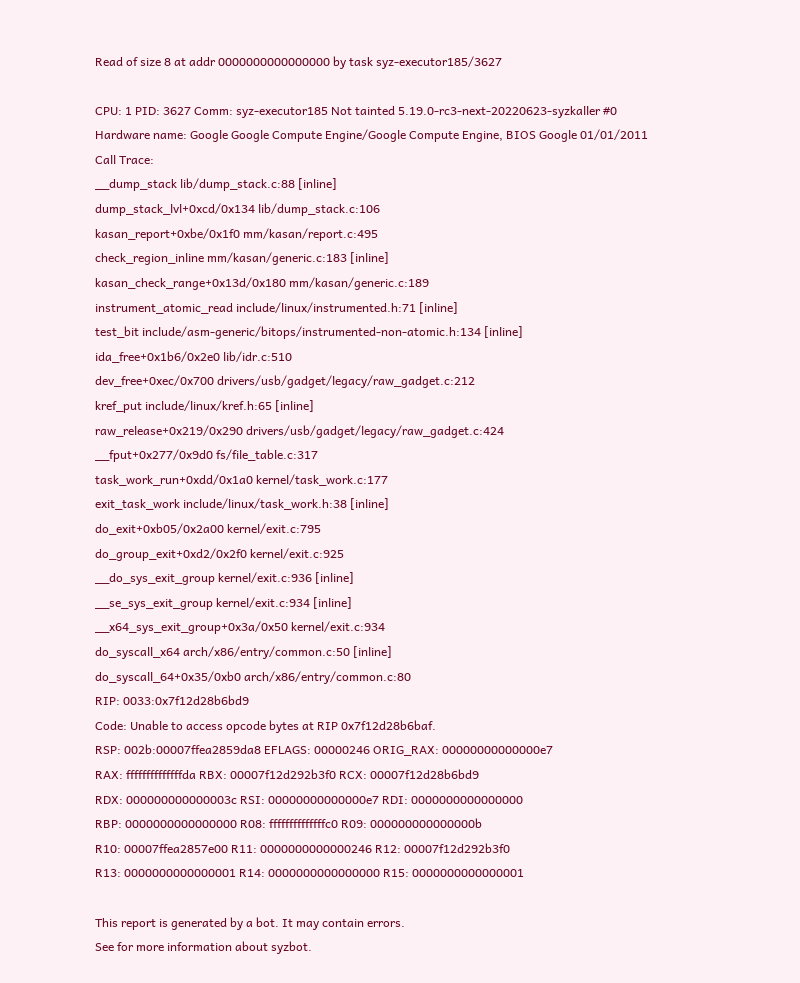Read of size 8 at addr 0000000000000000 by task syz-executor185/3627

CPU: 1 PID: 3627 Comm: syz-executor185 Not tainted 5.19.0-rc3-next-20220623-syzkaller #0
Hardware name: Google Google Compute Engine/Google Compute Engine, BIOS Google 01/01/2011
Call Trace:
__dump_stack lib/dump_stack.c:88 [inline]
dump_stack_lvl+0xcd/0x134 lib/dump_stack.c:106
kasan_report+0xbe/0x1f0 mm/kasan/report.c:495
check_region_inline mm/kasan/generic.c:183 [inline]
kasan_check_range+0x13d/0x180 mm/kasan/generic.c:189
instrument_atomic_read include/linux/instrumented.h:71 [inline]
test_bit include/asm-generic/bitops/instrumented-non-atomic.h:134 [inline]
ida_free+0x1b6/0x2e0 lib/idr.c:510
dev_free+0xec/0x700 drivers/usb/gadget/legacy/raw_gadget.c:212
kref_put include/linux/kref.h:65 [inline]
raw_release+0x219/0x290 drivers/usb/gadget/legacy/raw_gadget.c:424
__fput+0x277/0x9d0 fs/file_table.c:317
task_work_run+0xdd/0x1a0 kernel/task_work.c:177
exit_task_work include/linux/task_work.h:38 [inline]
do_exit+0xb05/0x2a00 kernel/exit.c:795
do_group_exit+0xd2/0x2f0 kernel/exit.c:925
__do_sys_exit_group kernel/exit.c:936 [inline]
__se_sys_exit_group kernel/exit.c:934 [inline]
__x64_sys_exit_group+0x3a/0x50 kernel/exit.c:934
do_syscall_x64 arch/x86/entry/common.c:50 [inline]
do_syscall_64+0x35/0xb0 arch/x86/entry/common.c:80
RIP: 0033:0x7f12d28b6bd9
Code: Unable to access opcode bytes at RIP 0x7f12d28b6baf.
RSP: 002b:00007ffea2859da8 EFLAGS: 00000246 ORIG_RAX: 00000000000000e7
RAX: ffffffffffffffda RBX: 00007f12d292b3f0 RCX: 00007f12d28b6bd9
RDX: 000000000000003c RSI: 00000000000000e7 RDI: 0000000000000000
RBP: 0000000000000000 R08: ffffffffffffffc0 R09: 000000000000000b
R10: 00007ffea2857e00 R11: 0000000000000246 R12: 00007f12d292b3f0
R13: 0000000000000001 R14: 0000000000000000 R15: 0000000000000001

This report is generated by a bot. It may contain errors.
See for more information about syzbot.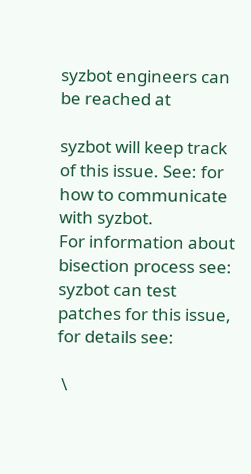syzbot engineers can be reached at

syzbot will keep track of this issue. See: for how to communicate with syzbot.
For information about bisection process see:
syzbot can test patches for this issue, for details see:

 \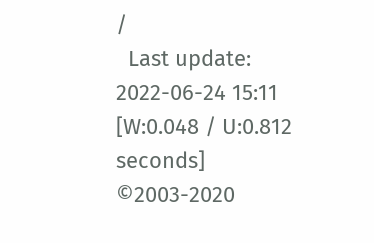/
  Last update: 2022-06-24 15:11    [W:0.048 / U:0.812 seconds]
©2003-2020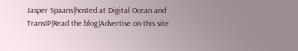Jasper Spaans|hosted at Digital Ocean and TransIP|Read the blog|Advertise on this site